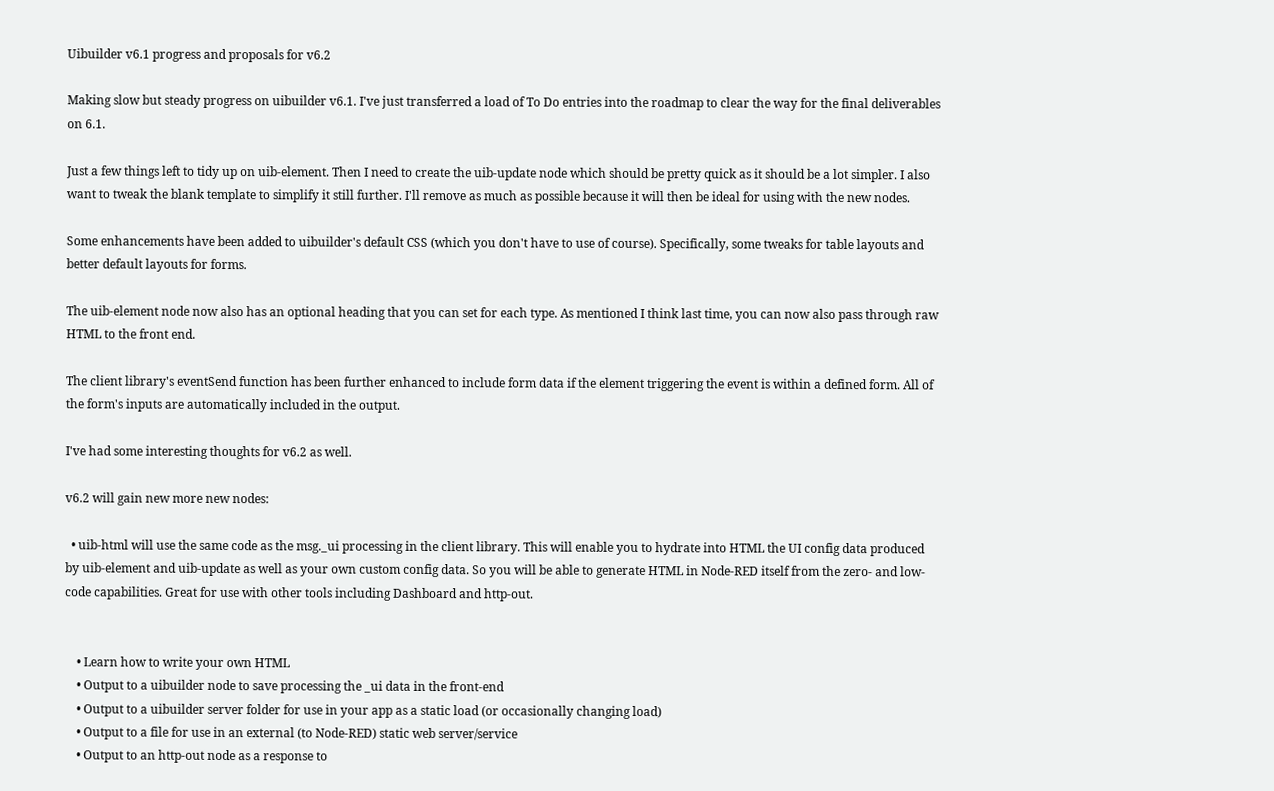Uibuilder v6.1 progress and proposals for v6.2

Making slow but steady progress on uibuilder v6.1. I've just transferred a load of To Do entries into the roadmap to clear the way for the final deliverables on 6.1.

Just a few things left to tidy up on uib-element. Then I need to create the uib-update node which should be pretty quick as it should be a lot simpler. I also want to tweak the blank template to simplify it still further. I'll remove as much as possible because it will then be ideal for using with the new nodes.

Some enhancements have been added to uibuilder's default CSS (which you don't have to use of course). Specifically, some tweaks for table layouts and better default layouts for forms.

The uib-element node now also has an optional heading that you can set for each type. As mentioned I think last time, you can now also pass through raw HTML to the front end.

The client library's eventSend function has been further enhanced to include form data if the element triggering the event is within a defined form. All of the form's inputs are automatically included in the output.

I've had some interesting thoughts for v6.2 as well.

v6.2 will gain new more new nodes:

  • uib-html will use the same code as the msg._ui processing in the client library. This will enable you to hydrate into HTML the UI config data produced by uib-element and uib-update as well as your own custom config data. So you will be able to generate HTML in Node-RED itself from the zero- and low-code capabilities. Great for use with other tools including Dashboard and http-out.


    • Learn how to write your own HTML
    • Output to a uibuilder node to save processing the _ui data in the front-end
    • Output to a uibuilder server folder for use in your app as a static load (or occasionally changing load)
    • Output to a file for use in an external (to Node-RED) static web server/service
    • Output to an http-out node as a response to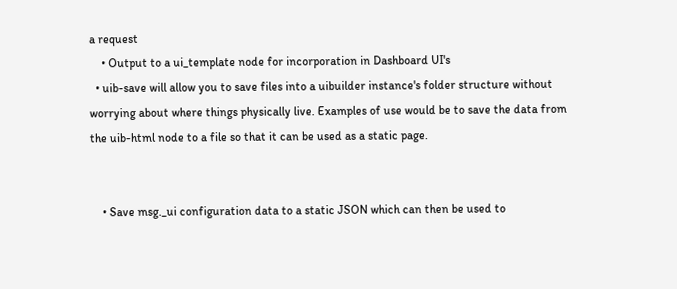a request
    • Output to a ui_template node for incorporation in Dashboard UI's
  • uib-save will allow you to save files into a uibuilder instance's folder structure without worrying about where things physically live. Examples of use would be to save the data from the uib-html node to a file so that it can be used as a static page.


    • Save msg._ui configuration data to a static JSON which can then be used to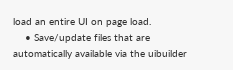load an entire UI on page load.
    • Save/update files that are automatically available via the uibuilder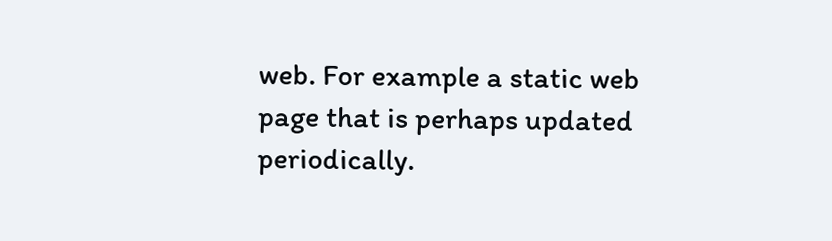web. For example a static web page that is perhaps updated periodically.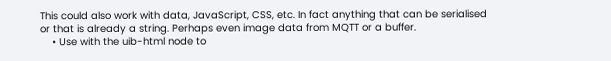This could also work with data, JavaScript, CSS, etc. In fact anything that can be serialised or that is already a string. Perhaps even image data from MQTT or a buffer.
    • Use with the uib-html node to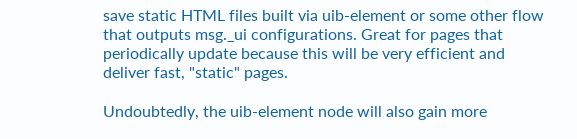save static HTML files built via uib-element or some other flow that outputs msg._ui configurations. Great for pages that periodically update because this will be very efficient and deliver fast, "static" pages.

Undoubtedly, the uib-element node will also gain more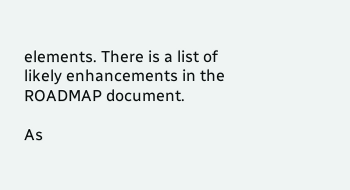elements. There is a list of likely enhancements in the ROADMAP document.

As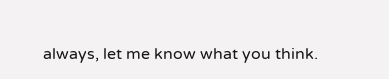always, let me know what you think.